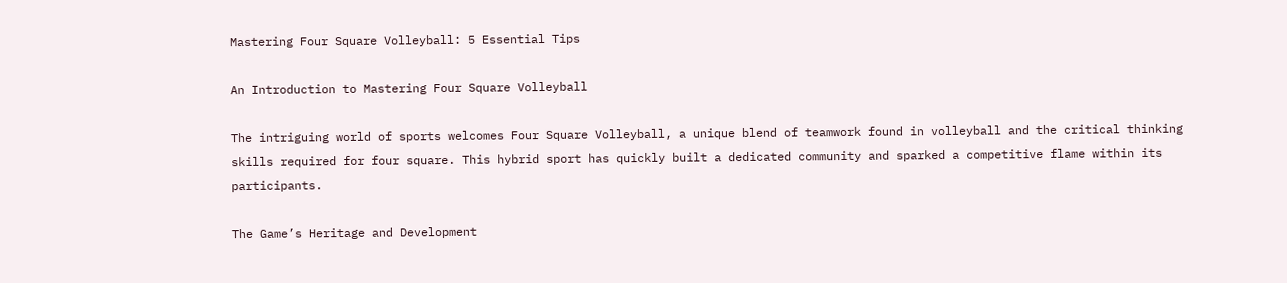Mastering Four Square Volleyball: 5 Essential Tips

An Introduction to Mastering Four Square Volleyball

The intriguing world of sports welcomes Four Square Volleyball, a unique blend of teamwork found in volleyball and the critical thinking skills required for four square. This hybrid sport has quickly built a dedicated community and sparked a competitive flame within its participants.

The Game’s Heritage and Development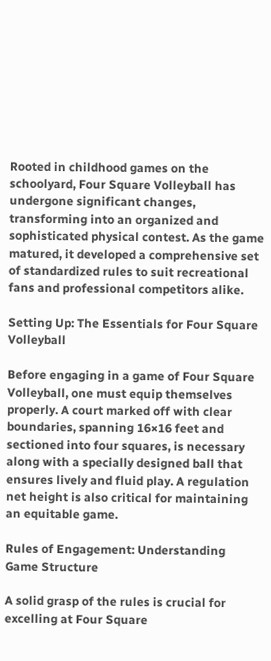Rooted in childhood games on the schoolyard, Four Square Volleyball has undergone significant changes, transforming into an organized and sophisticated physical contest. As the game matured, it developed a comprehensive set of standardized rules to suit recreational fans and professional competitors alike.

Setting Up: The Essentials for Four Square Volleyball

Before engaging in a game of Four Square Volleyball, one must equip themselves properly. A court marked off with clear boundaries, spanning 16×16 feet and sectioned into four squares, is necessary along with a specially designed ball that ensures lively and fluid play. A regulation net height is also critical for maintaining an equitable game.

Rules of Engagement: Understanding Game Structure

A solid grasp of the rules is crucial for excelling at Four Square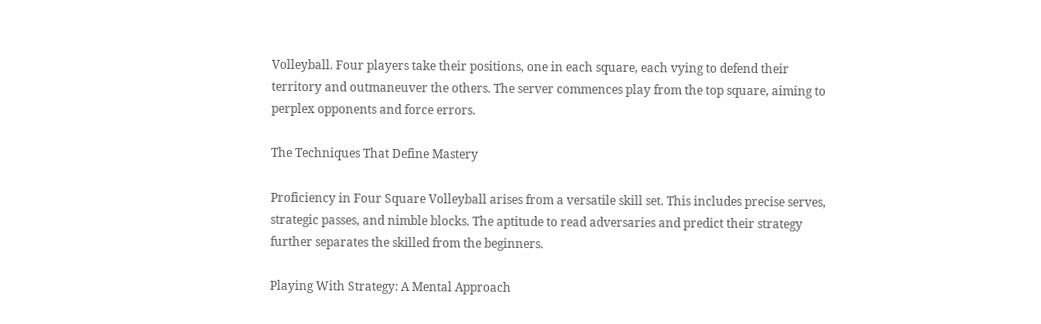Volleyball. Four players take their positions, one in each square, each vying to defend their territory and outmaneuver the others. The server commences play from the top square, aiming to perplex opponents and force errors.

The Techniques That Define Mastery

Proficiency in Four Square Volleyball arises from a versatile skill set. This includes precise serves, strategic passes, and nimble blocks. The aptitude to read adversaries and predict their strategy further separates the skilled from the beginners.

Playing With Strategy: A Mental Approach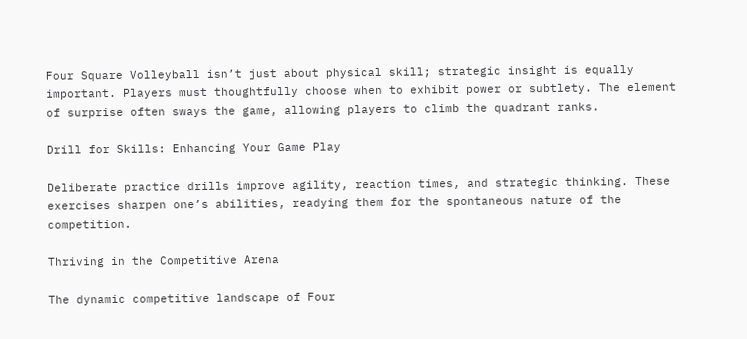Four Square Volleyball isn’t just about physical skill; strategic insight is equally important. Players must thoughtfully choose when to exhibit power or subtlety. The element of surprise often sways the game, allowing players to climb the quadrant ranks.

Drill for Skills: Enhancing Your Game Play

Deliberate practice drills improve agility, reaction times, and strategic thinking. These exercises sharpen one’s abilities, readying them for the spontaneous nature of the competition.

Thriving in the Competitive Arena

The dynamic competitive landscape of Four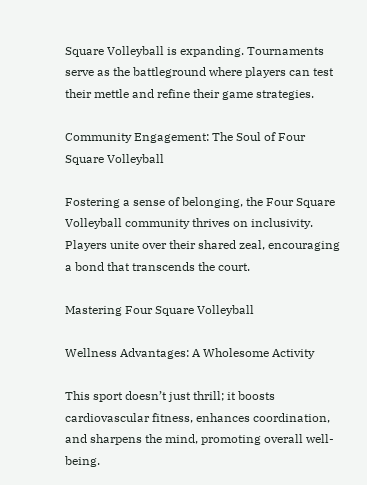Square Volleyball is expanding. Tournaments serve as the battleground where players can test their mettle and refine their game strategies.

Community Engagement: The Soul of Four Square Volleyball

Fostering a sense of belonging, the Four Square Volleyball community thrives on inclusivity. Players unite over their shared zeal, encouraging a bond that transcends the court.

Mastering Four Square Volleyball

Wellness Advantages: A Wholesome Activity

This sport doesn’t just thrill; it boosts cardiovascular fitness, enhances coordination, and sharpens the mind, promoting overall well-being.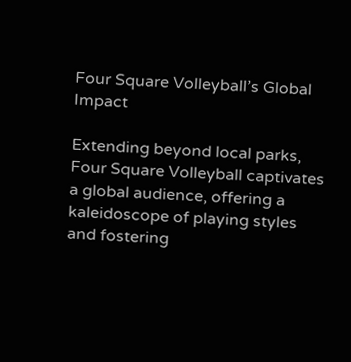Four Square Volleyball’s Global Impact

Extending beyond local parks, Four Square Volleyball captivates a global audience, offering a kaleidoscope of playing styles and fostering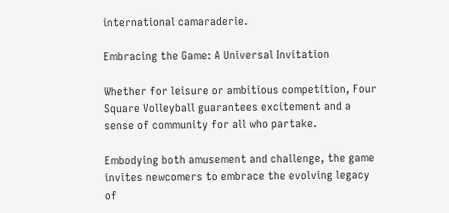international camaraderie.

Embracing the Game: A Universal Invitation

Whether for leisure or ambitious competition, Four Square Volleyball guarantees excitement and a sense of community for all who partake.

Embodying both amusement and challenge, the game invites newcomers to embrace the evolving legacy of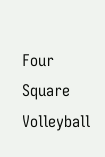Four Square Volleyball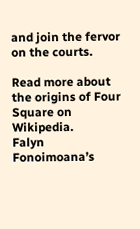and join the fervor on the courts.

Read more about the origins of Four Square on Wikipedia.
Falyn Fonoimoana’s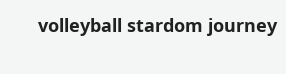volleyball stardom journey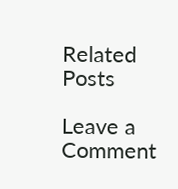Related Posts

Leave a Comment